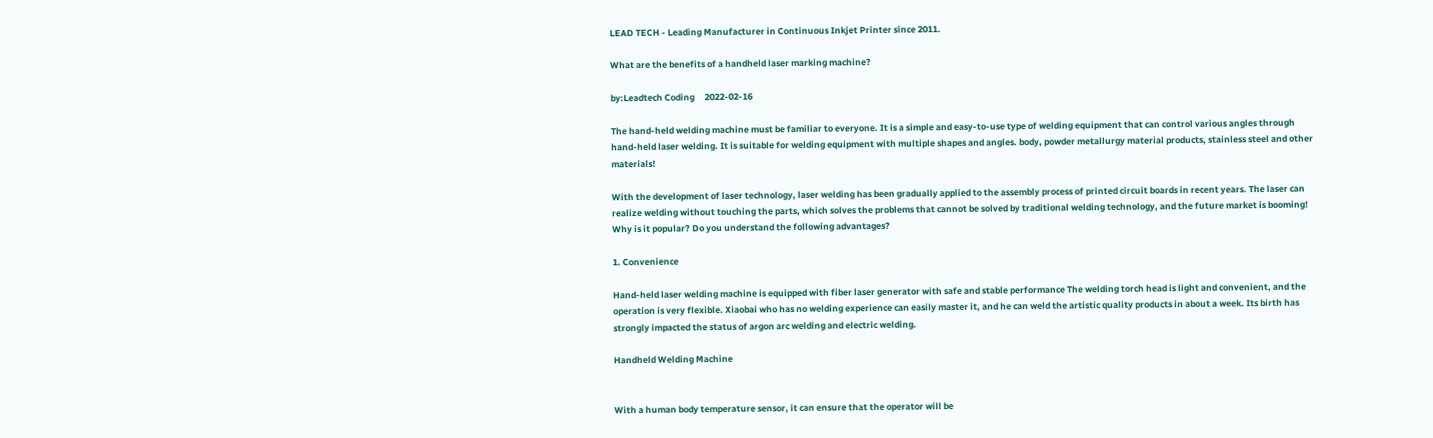LEAD TECH - Leading Manufacturer in Continuous Inkjet Printer since 2011.

What are the benefits of a handheld laser marking machine?

by:Leadtech Coding     2022-02-16

The hand-held welding machine must be familiar to everyone. It is a simple and easy-to-use type of welding equipment that can control various angles through hand-held laser welding. It is suitable for welding equipment with multiple shapes and angles. body, powder metallurgy material products, stainless steel and other materials!

With the development of laser technology, laser welding has been gradually applied to the assembly process of printed circuit boards in recent years. The laser can realize welding without touching the parts, which solves the problems that cannot be solved by traditional welding technology, and the future market is booming! Why is it popular? Do you understand the following advantages?

1. Convenience

Hand-held laser welding machine is equipped with fiber laser generator with safe and stable performance The welding torch head is light and convenient, and the operation is very flexible. Xiaobai who has no welding experience can easily master it, and he can weld the artistic quality products in about a week. Its birth has strongly impacted the status of argon arc welding and electric welding.

Handheld Welding Machine


With a human body temperature sensor, it can ensure that the operator will be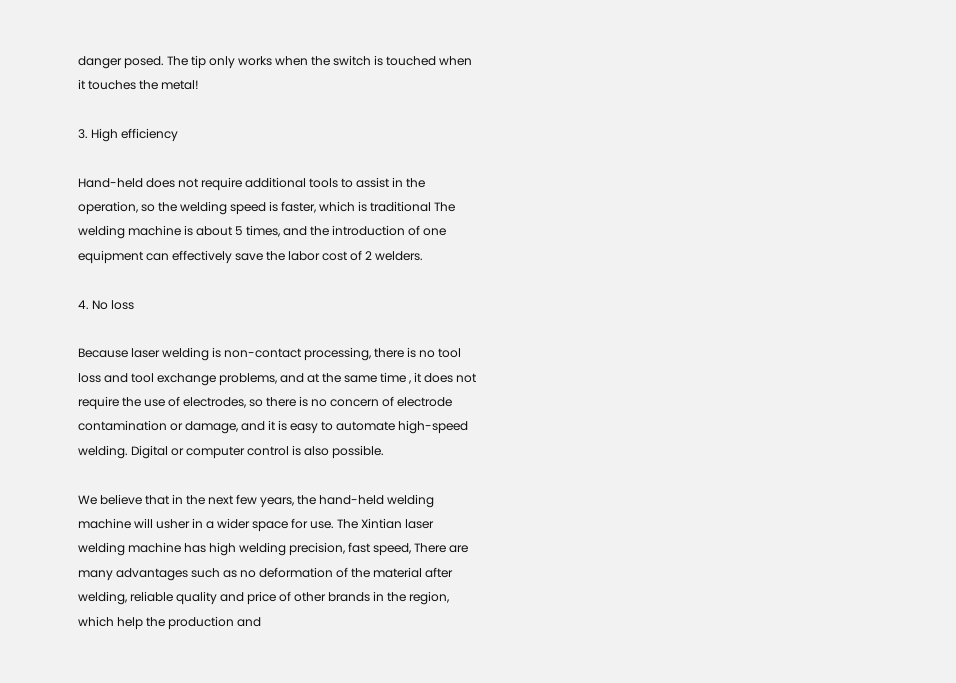danger posed. The tip only works when the switch is touched when it touches the metal!

3. High efficiency

Hand-held does not require additional tools to assist in the operation, so the welding speed is faster, which is traditional The welding machine is about 5 times, and the introduction of one equipment can effectively save the labor cost of 2 welders.

4. No loss

Because laser welding is non-contact processing, there is no tool loss and tool exchange problems, and at the same time , it does not require the use of electrodes, so there is no concern of electrode contamination or damage, and it is easy to automate high-speed welding. Digital or computer control is also possible.

We believe that in the next few years, the hand-held welding machine will usher in a wider space for use. The Xintian laser welding machine has high welding precision, fast speed, There are many advantages such as no deformation of the material after welding, reliable quality and price of other brands in the region, which help the production and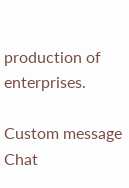production of enterprises.

Custom message
Chat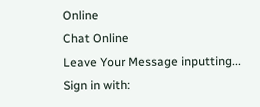Online
Chat Online
Leave Your Message inputting...
Sign in with: